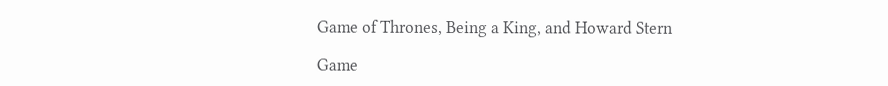Game of Thrones, Being a King, and Howard Stern

Game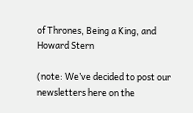of Thrones, Being a King, and Howard Stern

(note: We’ve decided to post our newsletters here on the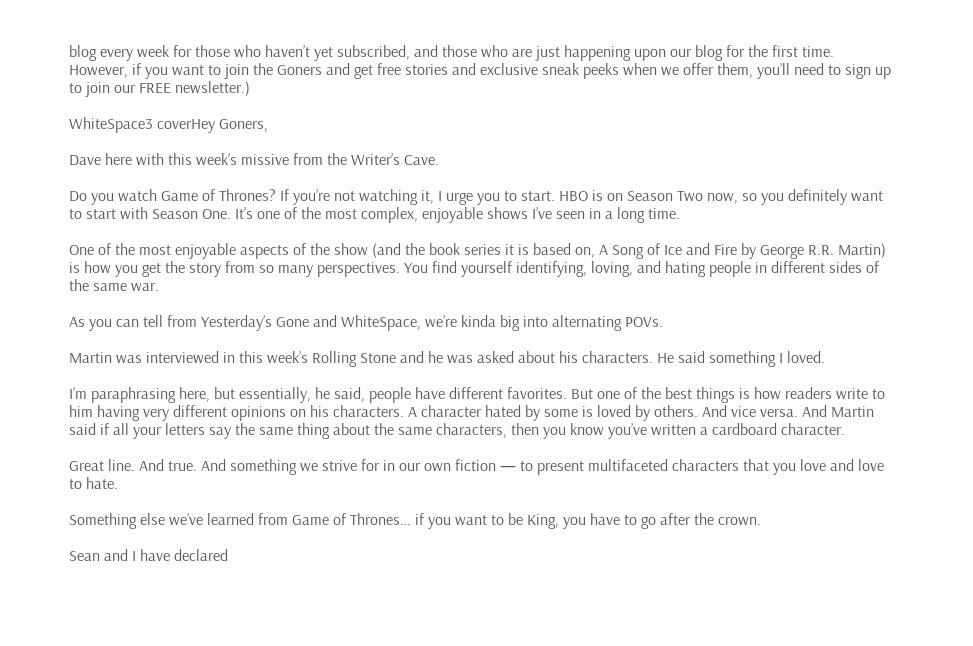blog every week for those who haven’t yet subscribed, and those who are just happening upon our blog for the first time. However, if you want to join the Goners and get free stories and exclusive sneak peeks when we offer them, you’ll need to sign up to join our FREE newsletter.)

WhiteSpace3 coverHey Goners,

Dave here with this week’s missive from the Writer’s Cave.

Do you watch Game of Thrones? If you’re not watching it, I urge you to start. HBO is on Season Two now, so you definitely want to start with Season One. It’s one of the most complex, enjoyable shows I’ve seen in a long time.

One of the most enjoyable aspects of the show (and the book series it is based on, A Song of Ice and Fire by George R.R. Martin) is how you get the story from so many perspectives. You find yourself identifying, loving, and hating people in different sides of the same war.

As you can tell from Yesterday’s Gone and WhiteSpace, we’re kinda big into alternating POVs.

Martin was interviewed in this week’s Rolling Stone and he was asked about his characters. He said something I loved.

I’m paraphrasing here, but essentially, he said, people have different favorites. But one of the best things is how readers write to him having very different opinions on his characters. A character hated by some is loved by others. And vice versa. And Martin said if all your letters say the same thing about the same characters, then you know you’ve written a cardboard character.

Great line. And true. And something we strive for in our own fiction — to present multifaceted characters that you love and love to hate.

Something else we’ve learned from Game of Thrones… if you want to be King, you have to go after the crown.

Sean and I have declared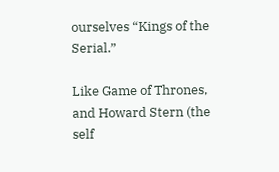ourselves “Kings of the Serial.”

Like Game of Thrones, and Howard Stern (the self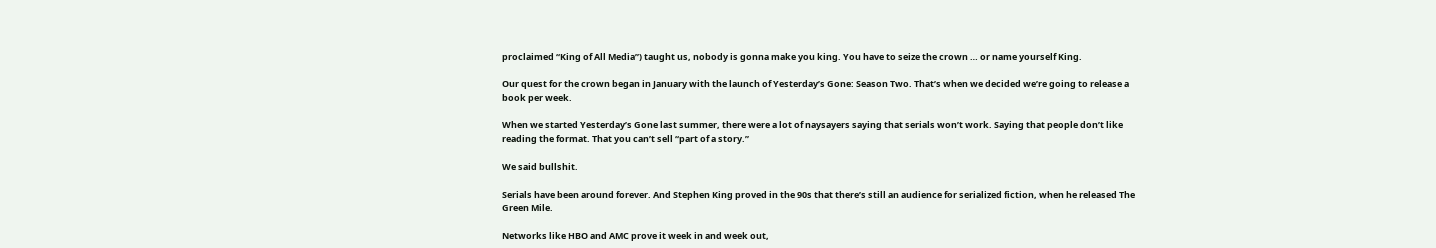proclaimed “King of All Media”) taught us, nobody is gonna make you king. You have to seize the crown … or name yourself King.

Our quest for the crown began in January with the launch of Yesterday’s Gone: Season Two. That’s when we decided we’re going to release a book per week.

When we started Yesterday’s Gone last summer, there were a lot of naysayers saying that serials won’t work. Saying that people don’t like reading the format. That you can’t sell “part of a story.”

We said bullshit.

Serials have been around forever. And Stephen King proved in the 90s that there’s still an audience for serialized fiction, when he released The Green Mile.

Networks like HBO and AMC prove it week in and week out,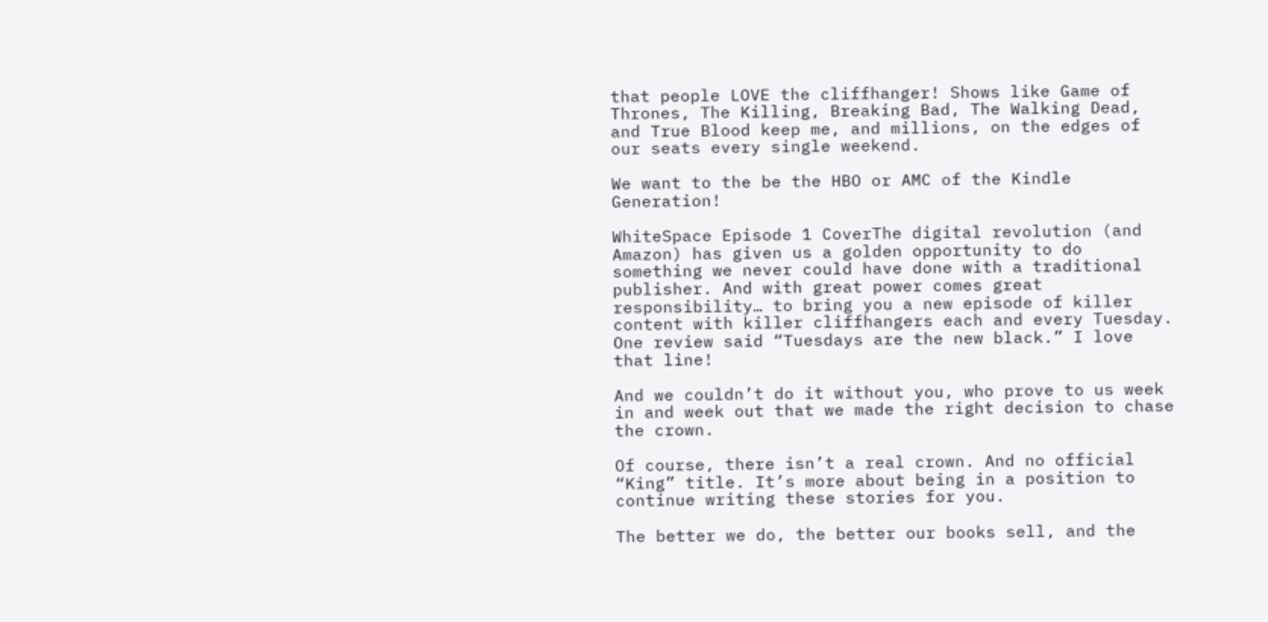that people LOVE the cliffhanger! Shows like Game of Thrones, The Killing, Breaking Bad, The Walking Dead, and True Blood keep me, and millions, on the edges of our seats every single weekend.

We want to the be the HBO or AMC of the Kindle Generation!

WhiteSpace Episode 1 CoverThe digital revolution (and Amazon) has given us a golden opportunity to do something we never could have done with a traditional publisher. And with great power comes great responsibility… to bring you a new episode of killer content with killer cliffhangers each and every Tuesday. One review said “Tuesdays are the new black.” I love that line!

And we couldn’t do it without you, who prove to us week in and week out that we made the right decision to chase the crown.

Of course, there isn’t a real crown. And no official “King” title. It’s more about being in a position to continue writing these stories for you.

The better we do, the better our books sell, and the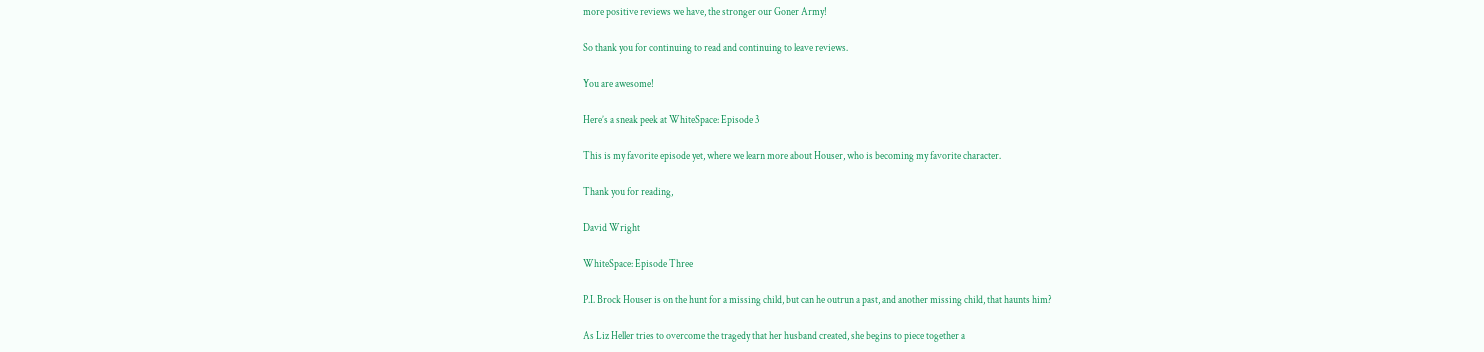more positive reviews we have, the stronger our Goner Army!

So thank you for continuing to read and continuing to leave reviews.

You are awesome!

Here’s a sneak peek at WhiteSpace: Episode 3

This is my favorite episode yet, where we learn more about Houser, who is becoming my favorite character.

Thank you for reading,

David Wright

WhiteSpace: Episode Three

P.I. Brock Houser is on the hunt for a missing child, but can he outrun a past, and another missing child, that haunts him?

As Liz Heller tries to overcome the tragedy that her husband created, she begins to piece together a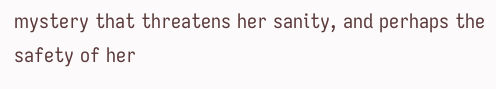mystery that threatens her sanity, and perhaps the safety of her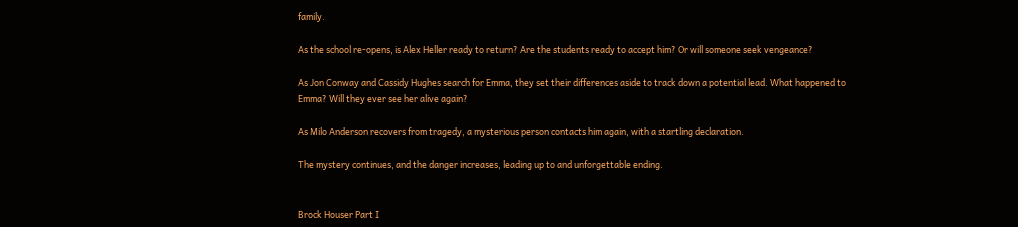family.

As the school re-opens, is Alex Heller ready to return? Are the students ready to accept him? Or will someone seek vengeance?

As Jon Conway and Cassidy Hughes search for Emma, they set their differences aside to track down a potential lead. What happened to Emma? Will they ever see her alive again?

As Milo Anderson recovers from tragedy, a mysterious person contacts him again, with a startling declaration.

The mystery continues, and the danger increases, leading up to and unforgettable ending.


Brock Houser Part I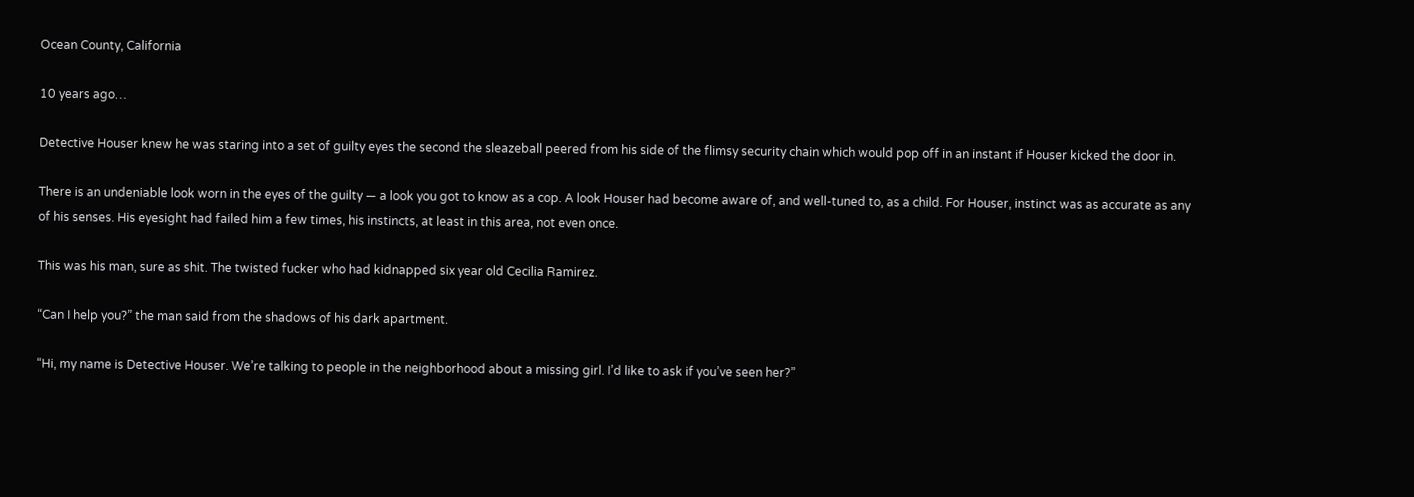Ocean County, California

10 years ago…

Detective Houser knew he was staring into a set of guilty eyes the second the sleazeball peered from his side of the flimsy security chain which would pop off in an instant if Houser kicked the door in.

There is an undeniable look worn in the eyes of the guilty — a look you got to know as a cop. A look Houser had become aware of, and well-tuned to, as a child. For Houser, instinct was as accurate as any of his senses. His eyesight had failed him a few times, his instincts, at least in this area, not even once.

This was his man, sure as shit. The twisted fucker who had kidnapped six year old Cecilia Ramirez.

“Can I help you?” the man said from the shadows of his dark apartment.

“Hi, my name is Detective Houser. We’re talking to people in the neighborhood about a missing girl. I’d like to ask if you’ve seen her?”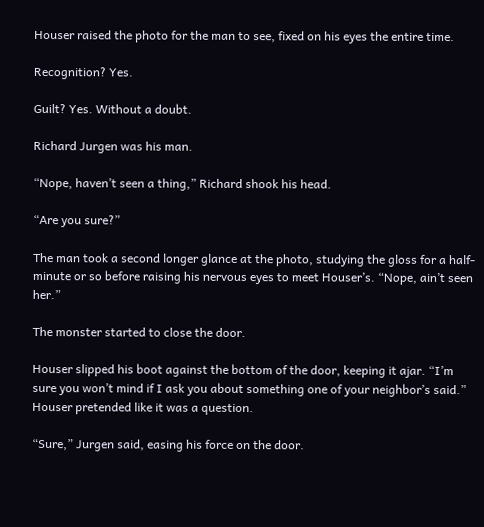Houser raised the photo for the man to see, fixed on his eyes the entire time.

Recognition? Yes.

Guilt? Yes. Without a doubt.

Richard Jurgen was his man.

“Nope, haven’t seen a thing,” Richard shook his head.

“Are you sure?”

The man took a second longer glance at the photo, studying the gloss for a half-minute or so before raising his nervous eyes to meet Houser’s. “Nope, ain’t seen her.”

The monster started to close the door.

Houser slipped his boot against the bottom of the door, keeping it ajar. “I’m sure you won’t mind if I ask you about something one of your neighbor’s said.” Houser pretended like it was a question.

“Sure,” Jurgen said, easing his force on the door.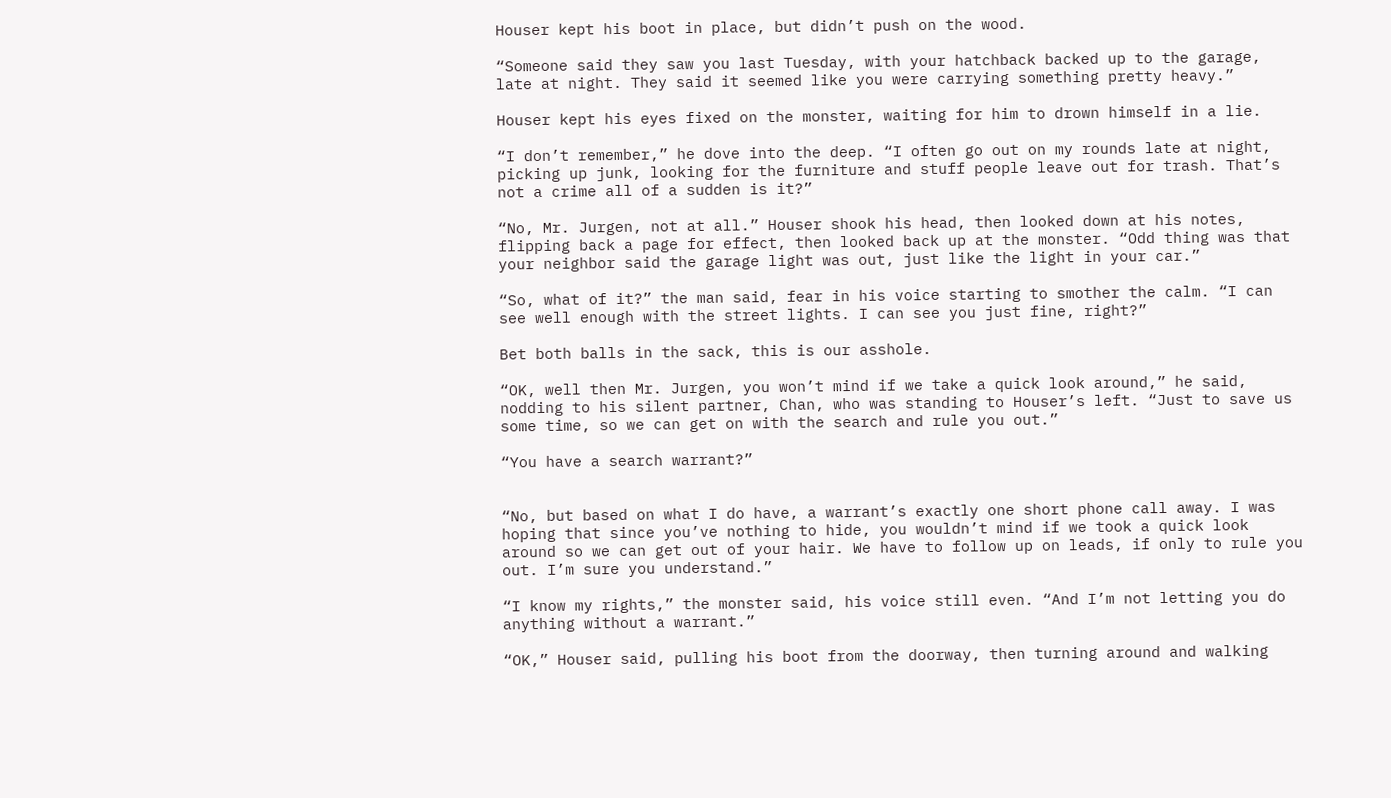Houser kept his boot in place, but didn’t push on the wood.

“Someone said they saw you last Tuesday, with your hatchback backed up to the garage, late at night. They said it seemed like you were carrying something pretty heavy.”

Houser kept his eyes fixed on the monster, waiting for him to drown himself in a lie.

“I don’t remember,” he dove into the deep. “I often go out on my rounds late at night, picking up junk, looking for the furniture and stuff people leave out for trash. That’s not a crime all of a sudden is it?”

“No, Mr. Jurgen, not at all.” Houser shook his head, then looked down at his notes, flipping back a page for effect, then looked back up at the monster. “Odd thing was that your neighbor said the garage light was out, just like the light in your car.”

“So, what of it?” the man said, fear in his voice starting to smother the calm. “I can see well enough with the street lights. I can see you just fine, right?”

Bet both balls in the sack, this is our asshole.

“OK, well then Mr. Jurgen, you won’t mind if we take a quick look around,” he said, nodding to his silent partner, Chan, who was standing to Houser’s left. “Just to save us some time, so we can get on with the search and rule you out.”

“You have a search warrant?”


“No, but based on what I do have, a warrant’s exactly one short phone call away. I was hoping that since you’ve nothing to hide, you wouldn’t mind if we took a quick look around so we can get out of your hair. We have to follow up on leads, if only to rule you out. I’m sure you understand.”

“I know my rights,” the monster said, his voice still even. “And I’m not letting you do anything without a warrant.”

“OK,” Houser said, pulling his boot from the doorway, then turning around and walking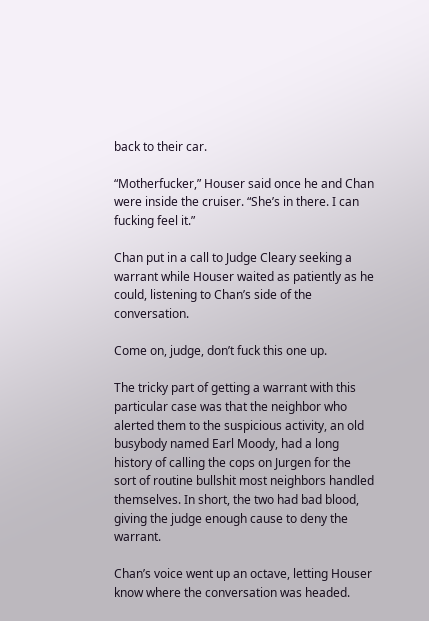back to their car.

“Motherfucker,” Houser said once he and Chan were inside the cruiser. “She’s in there. I can fucking feel it.”

Chan put in a call to Judge Cleary seeking a warrant while Houser waited as patiently as he could, listening to Chan’s side of the conversation.

Come on, judge, don’t fuck this one up.

The tricky part of getting a warrant with this particular case was that the neighbor who alerted them to the suspicious activity, an old busybody named Earl Moody, had a long history of calling the cops on Jurgen for the sort of routine bullshit most neighbors handled themselves. In short, the two had bad blood, giving the judge enough cause to deny the warrant.

Chan’s voice went up an octave, letting Houser know where the conversation was headed.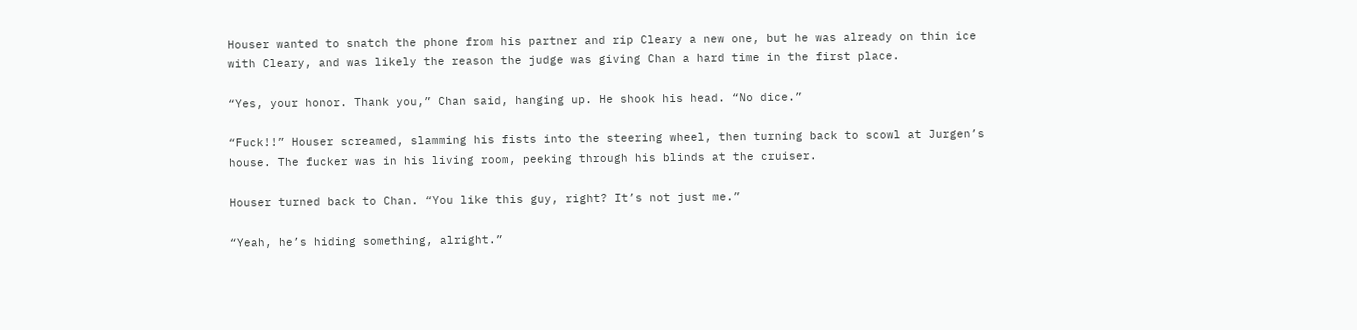Houser wanted to snatch the phone from his partner and rip Cleary a new one, but he was already on thin ice with Cleary, and was likely the reason the judge was giving Chan a hard time in the first place.

“Yes, your honor. Thank you,” Chan said, hanging up. He shook his head. “No dice.”

“Fuck!!” Houser screamed, slamming his fists into the steering wheel, then turning back to scowl at Jurgen’s house. The fucker was in his living room, peeking through his blinds at the cruiser.

Houser turned back to Chan. “You like this guy, right? It’s not just me.”

“Yeah, he’s hiding something, alright.”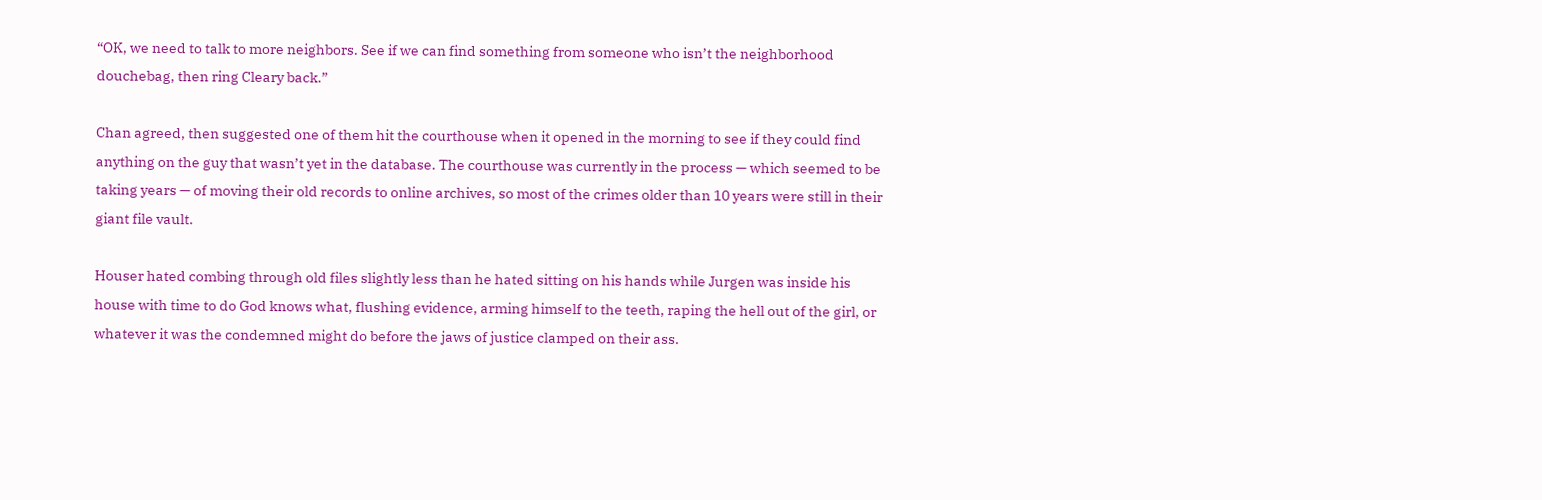“OK, we need to talk to more neighbors. See if we can find something from someone who isn’t the neighborhood douchebag, then ring Cleary back.”

Chan agreed, then suggested one of them hit the courthouse when it opened in the morning to see if they could find anything on the guy that wasn’t yet in the database. The courthouse was currently in the process — which seemed to be taking years — of moving their old records to online archives, so most of the crimes older than 10 years were still in their giant file vault.

Houser hated combing through old files slightly less than he hated sitting on his hands while Jurgen was inside his house with time to do God knows what, flushing evidence, arming himself to the teeth, raping the hell out of the girl, or whatever it was the condemned might do before the jaws of justice clamped on their ass.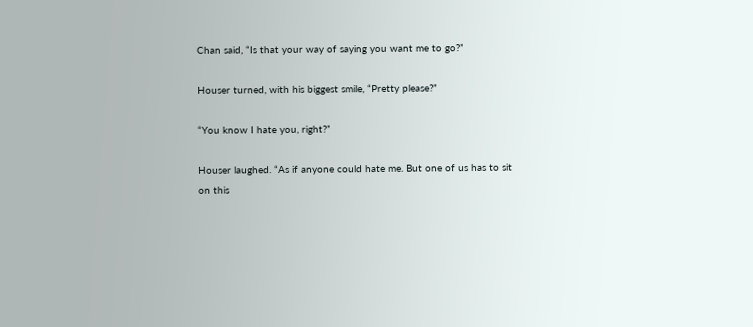Chan said, “Is that your way of saying you want me to go?”

Houser turned, with his biggest smile, “Pretty please?”

“You know I hate you, right?”

Houser laughed. “As if anyone could hate me. But one of us has to sit on this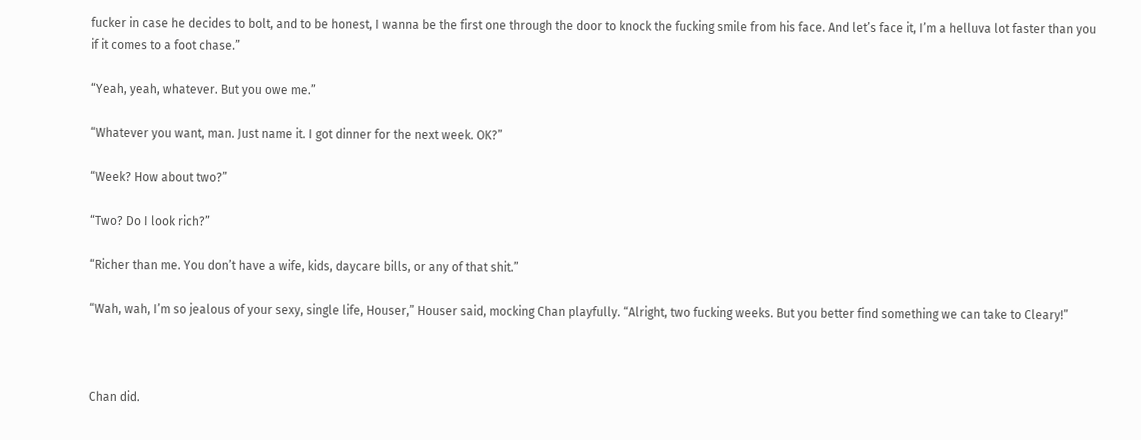fucker in case he decides to bolt, and to be honest, I wanna be the first one through the door to knock the fucking smile from his face. And let’s face it, I’m a helluva lot faster than you if it comes to a foot chase.”

“Yeah, yeah, whatever. But you owe me.”

“Whatever you want, man. Just name it. I got dinner for the next week. OK?”

“Week? How about two?”

“Two? Do I look rich?”

“Richer than me. You don’t have a wife, kids, daycare bills, or any of that shit.”

“Wah, wah, I’m so jealous of your sexy, single life, Houser,” Houser said, mocking Chan playfully. “Alright, two fucking weeks. But you better find something we can take to Cleary!”



Chan did.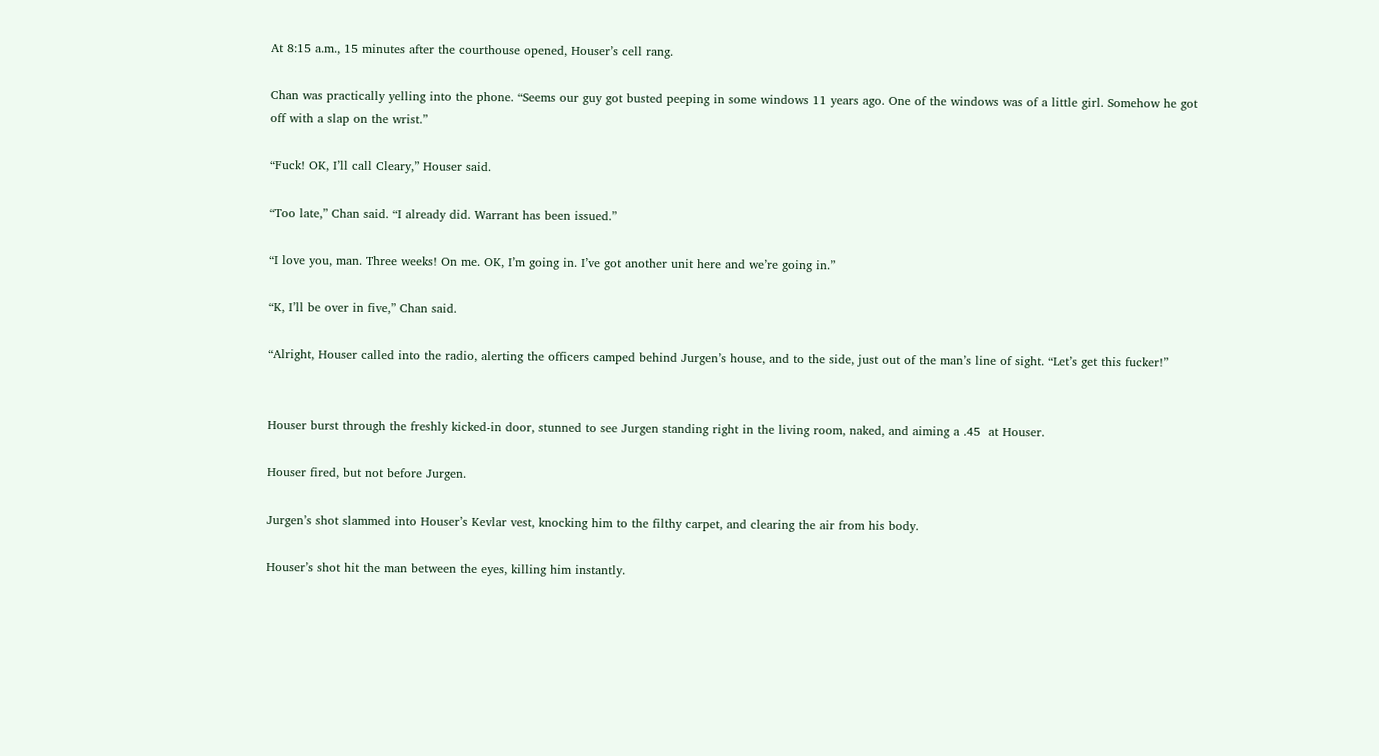At 8:15 a.m., 15 minutes after the courthouse opened, Houser’s cell rang.

Chan was practically yelling into the phone. “Seems our guy got busted peeping in some windows 11 years ago. One of the windows was of a little girl. Somehow he got off with a slap on the wrist.”

“Fuck! OK, I’ll call Cleary,” Houser said.

“Too late,” Chan said. “I already did. Warrant has been issued.”

“I love you, man. Three weeks! On me. OK, I’m going in. I’ve got another unit here and we’re going in.”

“K, I’ll be over in five,” Chan said.

“Alright, Houser called into the radio, alerting the officers camped behind Jurgen’s house, and to the side, just out of the man’s line of sight. “Let’s get this fucker!”


Houser burst through the freshly kicked-in door, stunned to see Jurgen standing right in the living room, naked, and aiming a .45  at Houser.

Houser fired, but not before Jurgen.

Jurgen’s shot slammed into Houser’s Kevlar vest, knocking him to the filthy carpet, and clearing the air from his body.

Houser’s shot hit the man between the eyes, killing him instantly.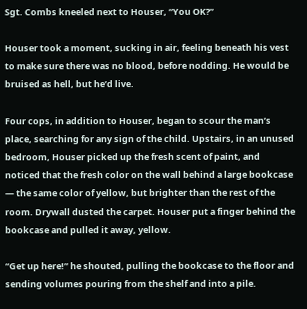Sgt. Combs kneeled next to Houser, “You OK?”

Houser took a moment, sucking in air, feeling beneath his vest to make sure there was no blood, before nodding. He would be bruised as hell, but he’d live.

Four cops, in addition to Houser, began to scour the man’s place, searching for any sign of the child. Upstairs, in an unused bedroom, Houser picked up the fresh scent of paint, and noticed that the fresh color on the wall behind a large bookcase — the same color of yellow, but brighter than the rest of the room. Drywall dusted the carpet. Houser put a finger behind the bookcase and pulled it away, yellow.

“Get up here!” he shouted, pulling the bookcase to the floor and sending volumes pouring from the shelf and into a pile.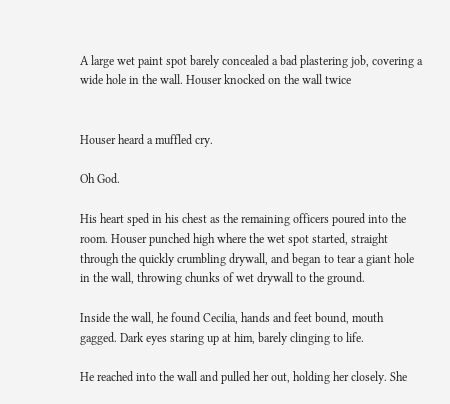A large wet paint spot barely concealed a bad plastering job, covering a wide hole in the wall. Houser knocked on the wall twice


Houser heard a muffled cry.

Oh God.

His heart sped in his chest as the remaining officers poured into the room. Houser punched high where the wet spot started, straight through the quickly crumbling drywall, and began to tear a giant hole in the wall, throwing chunks of wet drywall to the ground.

Inside the wall, he found Cecilia, hands and feet bound, mouth gagged. Dark eyes staring up at him, barely clinging to life.

He reached into the wall and pulled her out, holding her closely. She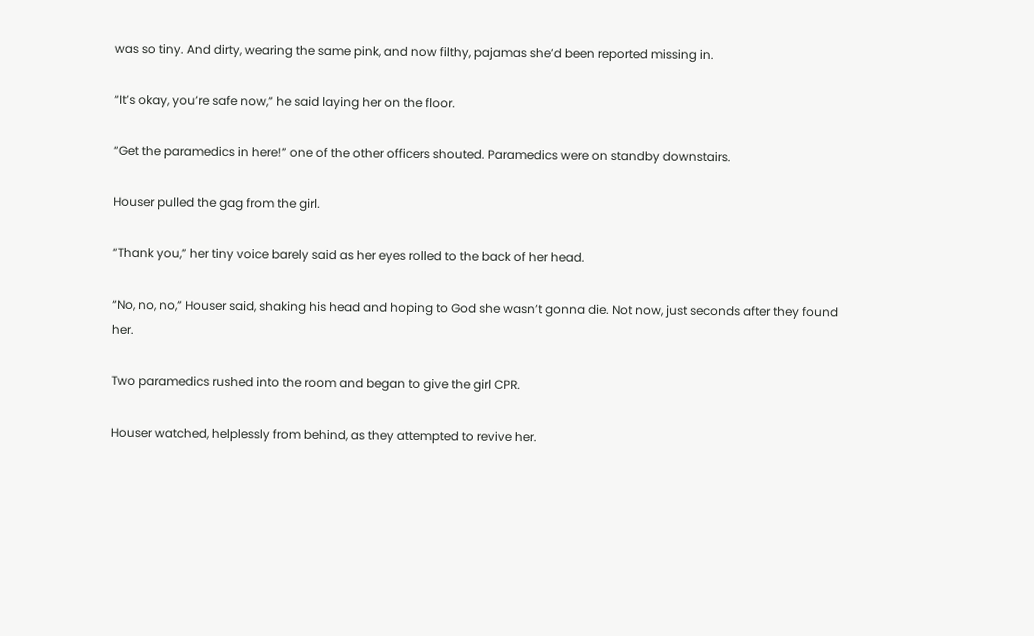was so tiny. And dirty, wearing the same pink, and now filthy, pajamas she’d been reported missing in.

“It’s okay, you’re safe now,” he said laying her on the floor.

“Get the paramedics in here!” one of the other officers shouted. Paramedics were on standby downstairs.

Houser pulled the gag from the girl.

“Thank you,” her tiny voice barely said as her eyes rolled to the back of her head.

“No, no, no,” Houser said, shaking his head and hoping to God she wasn’t gonna die. Not now, just seconds after they found her.

Two paramedics rushed into the room and began to give the girl CPR.

Houser watched, helplessly from behind, as they attempted to revive her.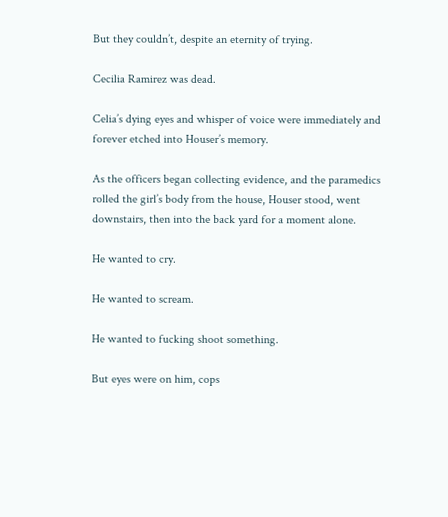But they couldn’t, despite an eternity of trying.

Cecilia Ramirez was dead.

Celia’s dying eyes and whisper of voice were immediately and forever etched into Houser’s memory.

As the officers began collecting evidence, and the paramedics rolled the girl’s body from the house, Houser stood, went downstairs, then into the back yard for a moment alone.

He wanted to cry.

He wanted to scream.

He wanted to fucking shoot something.

But eyes were on him, cops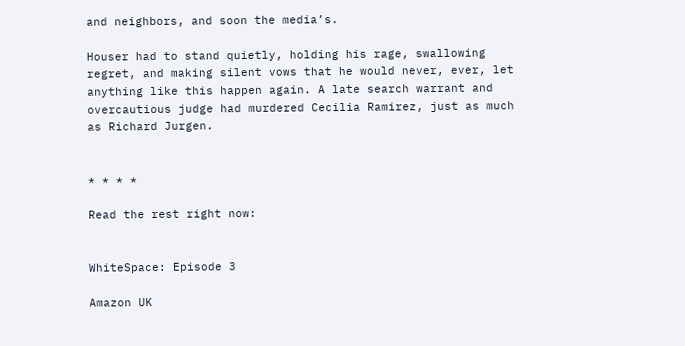and neighbors, and soon the media’s.

Houser had to stand quietly, holding his rage, swallowing regret, and making silent vows that he would never, ever, let anything like this happen again. A late search warrant and overcautious judge had murdered Cecilia Ramirez, just as much as Richard Jurgen.


* * * *

Read the rest right now:


WhiteSpace: Episode 3

Amazon UK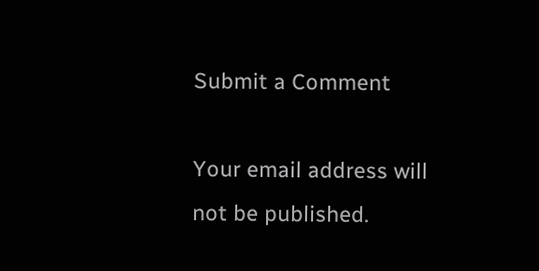Submit a Comment

Your email address will not be published.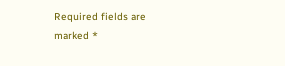Required fields are marked *